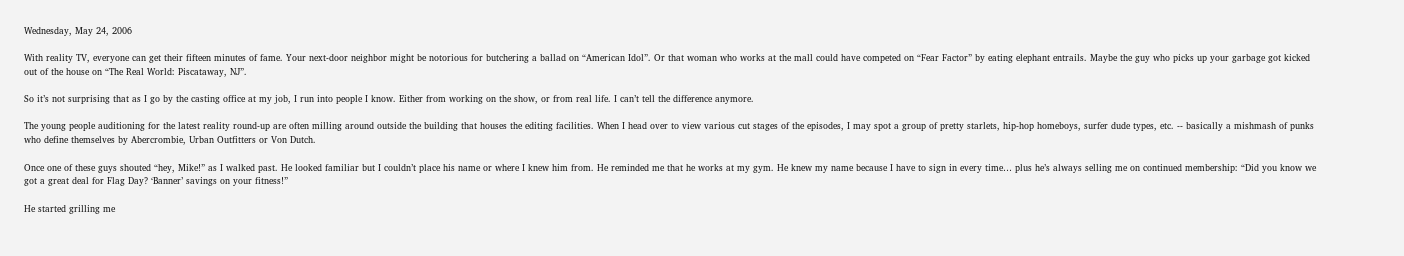Wednesday, May 24, 2006

With reality TV, everyone can get their fifteen minutes of fame. Your next-door neighbor might be notorious for butchering a ballad on “American Idol”. Or that woman who works at the mall could have competed on “Fear Factor” by eating elephant entrails. Maybe the guy who picks up your garbage got kicked out of the house on “The Real World: Piscataway, NJ”.

So it’s not surprising that as I go by the casting office at my job, I run into people I know. Either from working on the show, or from real life. I can’t tell the difference anymore.

The young people auditioning for the latest reality round-up are often milling around outside the building that houses the editing facilities. When I head over to view various cut stages of the episodes, I may spot a group of pretty starlets, hip-hop homeboys, surfer dude types, etc. -- basically a mishmash of punks who define themselves by Abercrombie, Urban Outfitters or Von Dutch.

Once one of these guys shouted “hey, Mike!” as I walked past. He looked familiar but I couldn’t place his name or where I knew him from. He reminded me that he works at my gym. He knew my name because I have to sign in every time… plus he’s always selling me on continued membership: “Did you know we got a great deal for Flag Day? ‘Banner’ savings on your fitness!”

He started grilling me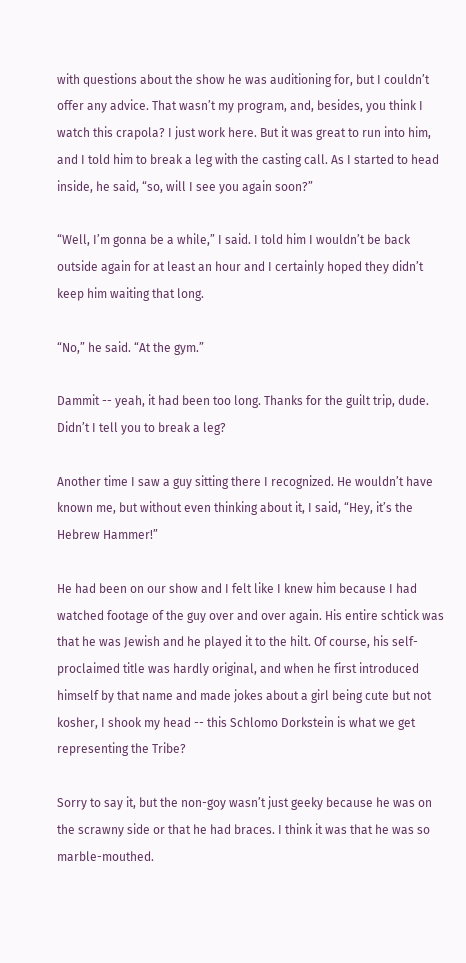with questions about the show he was auditioning for, but I couldn’t offer any advice. That wasn’t my program, and, besides, you think I watch this crapola? I just work here. But it was great to run into him, and I told him to break a leg with the casting call. As I started to head inside, he said, “so, will I see you again soon?”

“Well, I’m gonna be a while,” I said. I told him I wouldn’t be back outside again for at least an hour and I certainly hoped they didn’t keep him waiting that long.

“No,” he said. “At the gym.”

Dammit -- yeah, it had been too long. Thanks for the guilt trip, dude. Didn’t I tell you to break a leg?

Another time I saw a guy sitting there I recognized. He wouldn’t have known me, but without even thinking about it, I said, “Hey, it’s the Hebrew Hammer!”

He had been on our show and I felt like I knew him because I had watched footage of the guy over and over again. His entire schtick was that he was Jewish and he played it to the hilt. Of course, his self-proclaimed title was hardly original, and when he first introduced himself by that name and made jokes about a girl being cute but not kosher, I shook my head -- this Schlomo Dorkstein is what we get representing the Tribe?

Sorry to say it, but the non-goy wasn’t just geeky because he was on the scrawny side or that he had braces. I think it was that he was so marble-mouthed.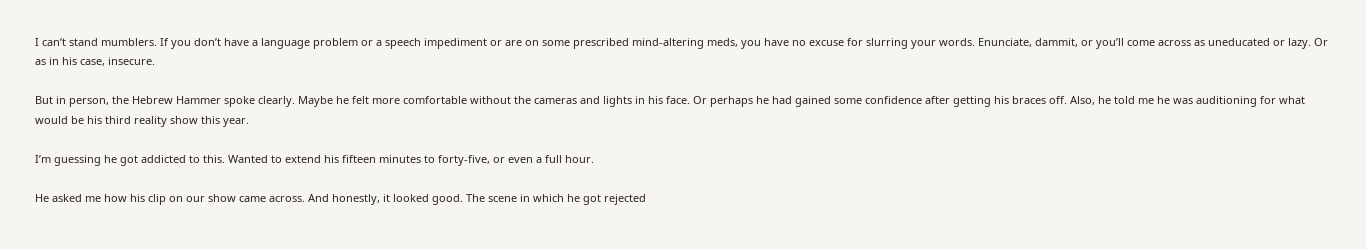I can’t stand mumblers. If you don’t have a language problem or a speech impediment or are on some prescribed mind-altering meds, you have no excuse for slurring your words. Enunciate, dammit, or you’ll come across as uneducated or lazy. Or as in his case, insecure.

But in person, the Hebrew Hammer spoke clearly. Maybe he felt more comfortable without the cameras and lights in his face. Or perhaps he had gained some confidence after getting his braces off. Also, he told me he was auditioning for what would be his third reality show this year.

I’m guessing he got addicted to this. Wanted to extend his fifteen minutes to forty-five, or even a full hour.

He asked me how his clip on our show came across. And honestly, it looked good. The scene in which he got rejected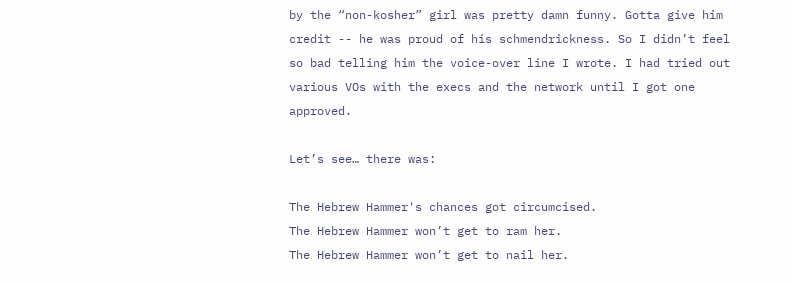by the “non-kosher” girl was pretty damn funny. Gotta give him credit -- he was proud of his schmendrickness. So I didn’t feel so bad telling him the voice-over line I wrote. I had tried out various VOs with the execs and the network until I got one approved.

Let’s see… there was:

The Hebrew Hammer's chances got circumcised.
The Hebrew Hammer won’t get to ram her.
The Hebrew Hammer won’t get to nail her.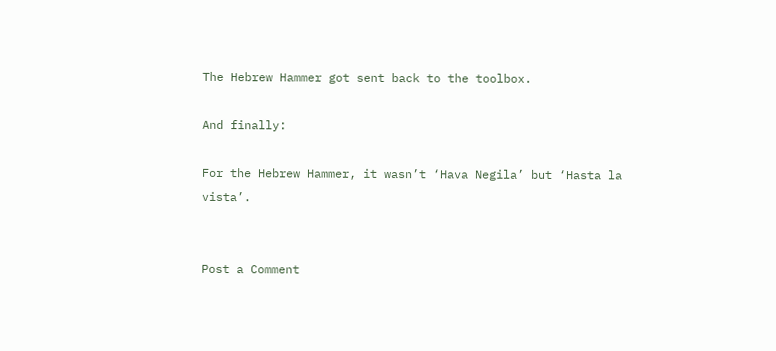The Hebrew Hammer got sent back to the toolbox.

And finally:

For the Hebrew Hammer, it wasn’t ‘Hava Negila’ but ‘Hasta la vista’.


Post a Comment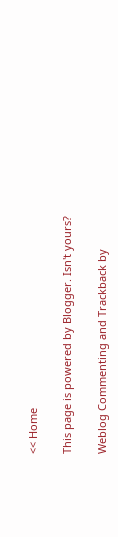<< Home

This page is powered by Blogger. Isn't yours?

Weblog Commenting and Trackback by